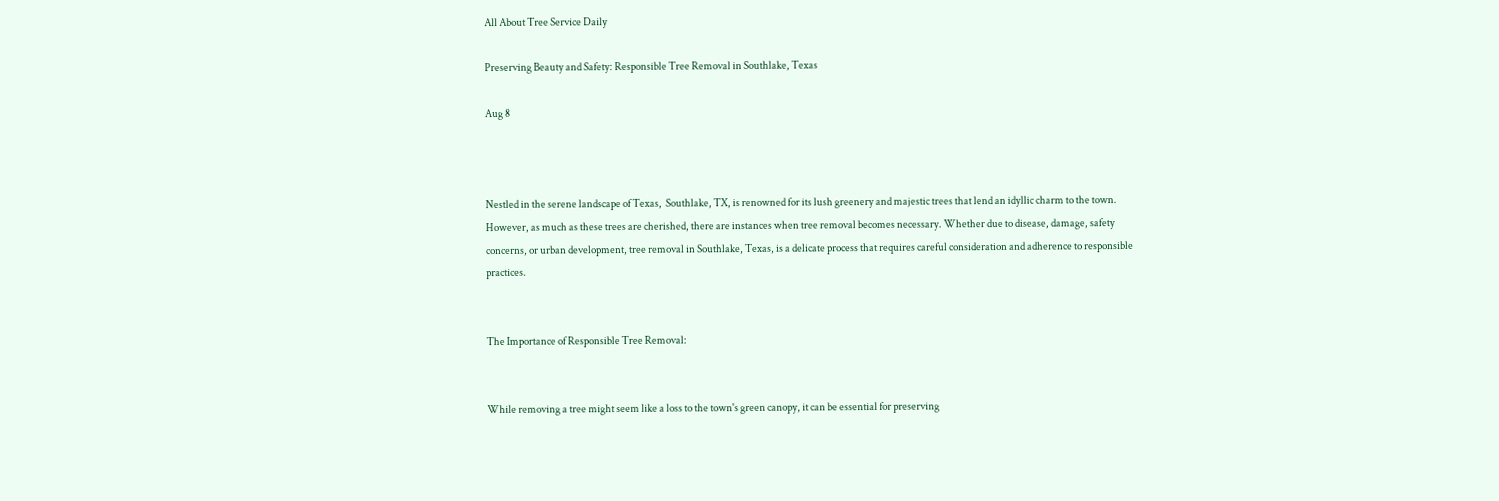All About Tree Service Daily

Preserving Beauty and Safety: Responsible Tree Removal in Southlake, Texas

Aug 8



Nestled in the serene landscape of Texas,  Southlake, TX, is renowned for its lush greenery and majestic trees that lend an idyllic charm to the town. However, as much as these trees are cherished, there are instances when tree removal becomes necessary. Whether due to disease, damage, safety concerns, or urban development, tree removal in Southlake, Texas, is a delicate process that requires careful consideration and adherence to responsible practices.


The Importance of Responsible Tree Removal:


While removing a tree might seem like a loss to the town's green canopy, it can be essential for preserving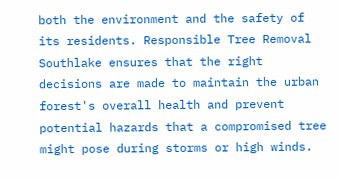both the environment and the safety of its residents. Responsible Tree Removal Southlake ensures that the right decisions are made to maintain the urban forest's overall health and prevent potential hazards that a compromised tree might pose during storms or high winds.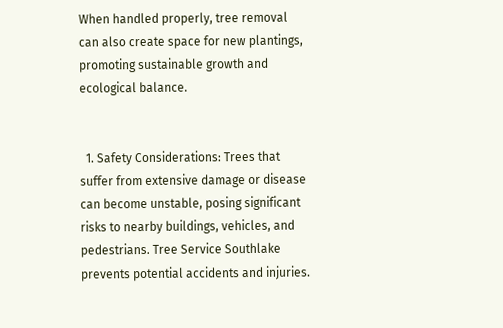When handled properly, tree removal can also create space for new plantings, promoting sustainable growth and ecological balance.


  1. Safety Considerations: Trees that suffer from extensive damage or disease can become unstable, posing significant risks to nearby buildings, vehicles, and pedestrians. Tree Service Southlake prevents potential accidents and injuries.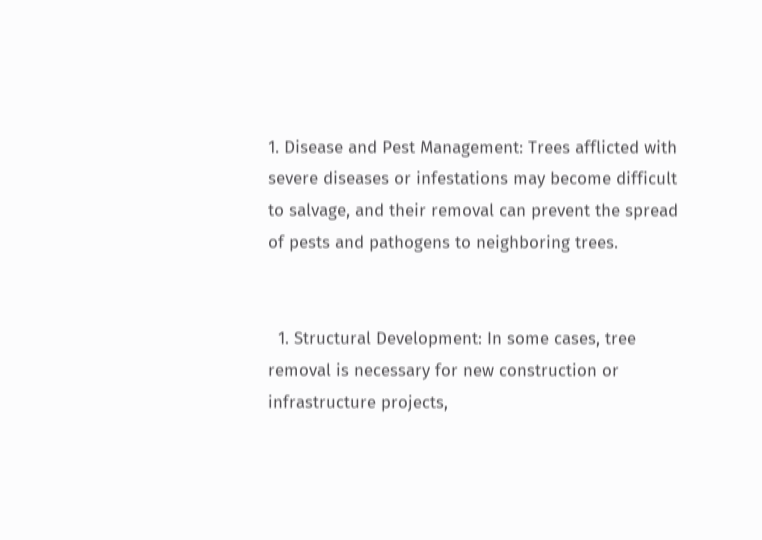1. Disease and Pest Management: Trees afflicted with severe diseases or infestations may become difficult to salvage, and their removal can prevent the spread of pests and pathogens to neighboring trees.


  1. Structural Development: In some cases, tree removal is necessary for new construction or infrastructure projects,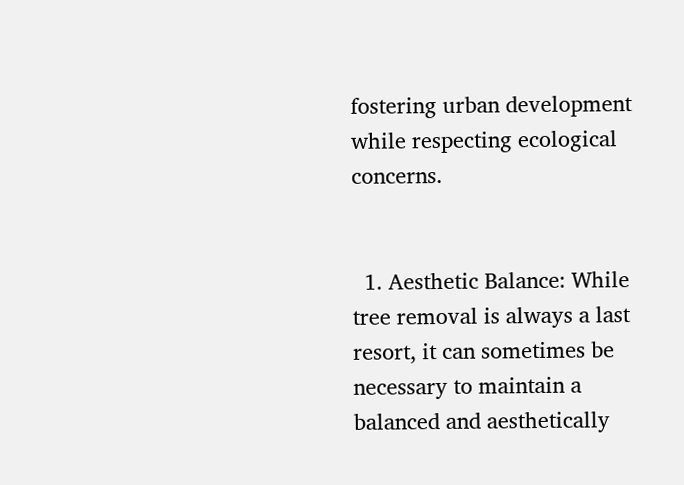fostering urban development while respecting ecological concerns.


  1. Aesthetic Balance: While tree removal is always a last resort, it can sometimes be necessary to maintain a balanced and aesthetically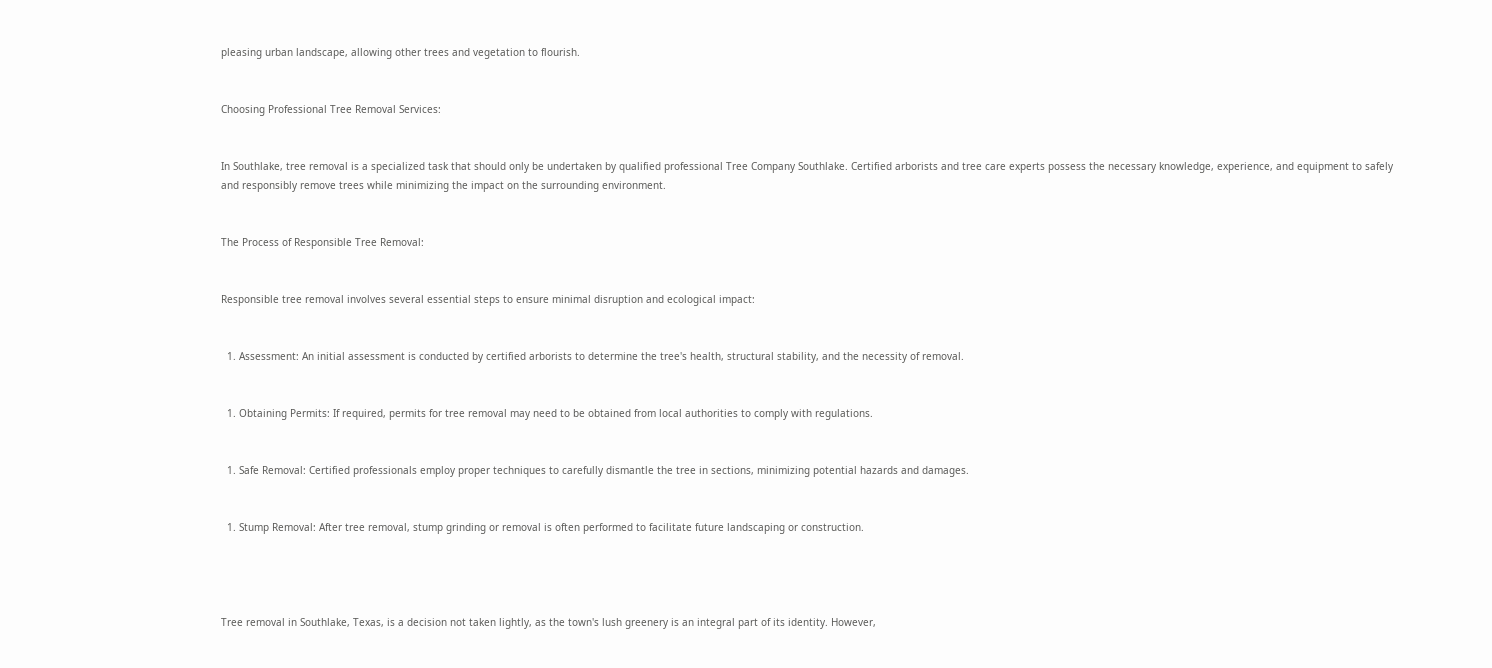pleasing urban landscape, allowing other trees and vegetation to flourish.


Choosing Professional Tree Removal Services:


In Southlake, tree removal is a specialized task that should only be undertaken by qualified professional Tree Company Southlake. Certified arborists and tree care experts possess the necessary knowledge, experience, and equipment to safely and responsibly remove trees while minimizing the impact on the surrounding environment.


The Process of Responsible Tree Removal:


Responsible tree removal involves several essential steps to ensure minimal disruption and ecological impact:


  1. Assessment: An initial assessment is conducted by certified arborists to determine the tree's health, structural stability, and the necessity of removal.


  1. Obtaining Permits: If required, permits for tree removal may need to be obtained from local authorities to comply with regulations.


  1. Safe Removal: Certified professionals employ proper techniques to carefully dismantle the tree in sections, minimizing potential hazards and damages.


  1. Stump Removal: After tree removal, stump grinding or removal is often performed to facilitate future landscaping or construction.




Tree removal in Southlake, Texas, is a decision not taken lightly, as the town's lush greenery is an integral part of its identity. However,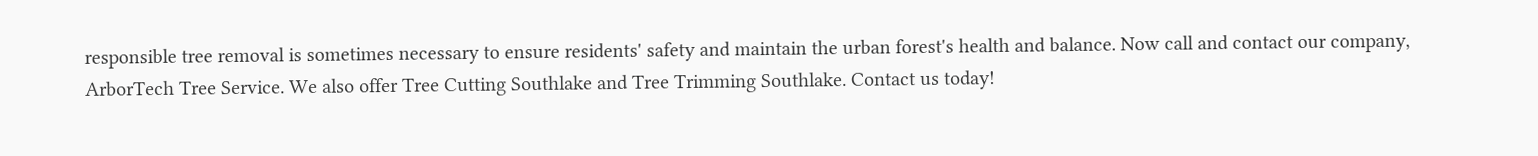responsible tree removal is sometimes necessary to ensure residents' safety and maintain the urban forest's health and balance. Now call and contact our company, ArborTech Tree Service. We also offer Tree Cutting Southlake and Tree Trimming Southlake. Contact us today!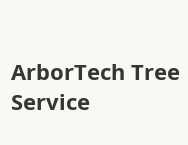ArborTech Tree Service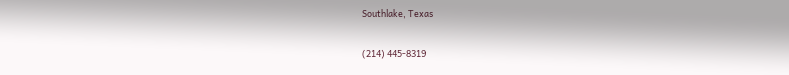Southlake, Texas

(214) 445-8319